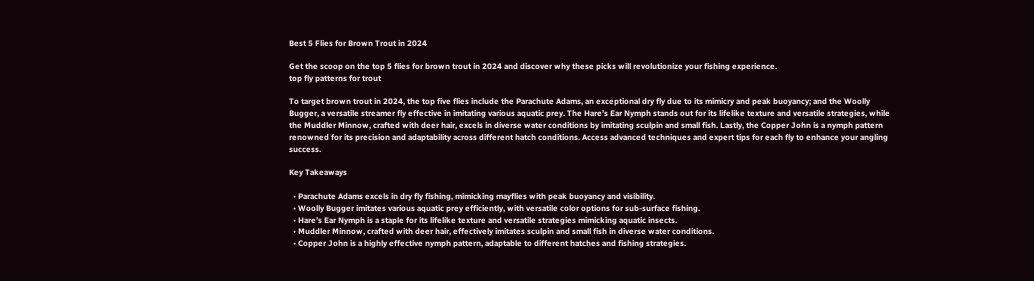Best 5 Flies for Brown Trout in 2024

Get the scoop on the top 5 flies for brown trout in 2024 and discover why these picks will revolutionize your fishing experience.
top fly patterns for trout

To target brown trout in 2024, the top five flies include the Parachute Adams, an exceptional dry fly due to its mimicry and peak buoyancy; and the Woolly Bugger, a versatile streamer fly effective in imitating various aquatic prey. The Hare’s Ear Nymph stands out for its lifelike texture and versatile strategies, while the Muddler Minnow, crafted with deer hair, excels in diverse water conditions by imitating sculpin and small fish. Lastly, the Copper John is a nymph pattern renowned for its precision and adaptability across different hatch conditions. Access advanced techniques and expert tips for each fly to enhance your angling success.

Key Takeaways

  • Parachute Adams excels in dry fly fishing, mimicking mayflies with peak buoyancy and visibility.
  • Woolly Bugger imitates various aquatic prey efficiently, with versatile color options for sub-surface fishing.
  • Hare’s Ear Nymph is a staple for its lifelike texture and versatile strategies mimicking aquatic insects.
  • Muddler Minnow, crafted with deer hair, effectively imitates sculpin and small fish in diverse water conditions.
  • Copper John is a highly effective nymph pattern, adaptable to different hatches and fishing strategies.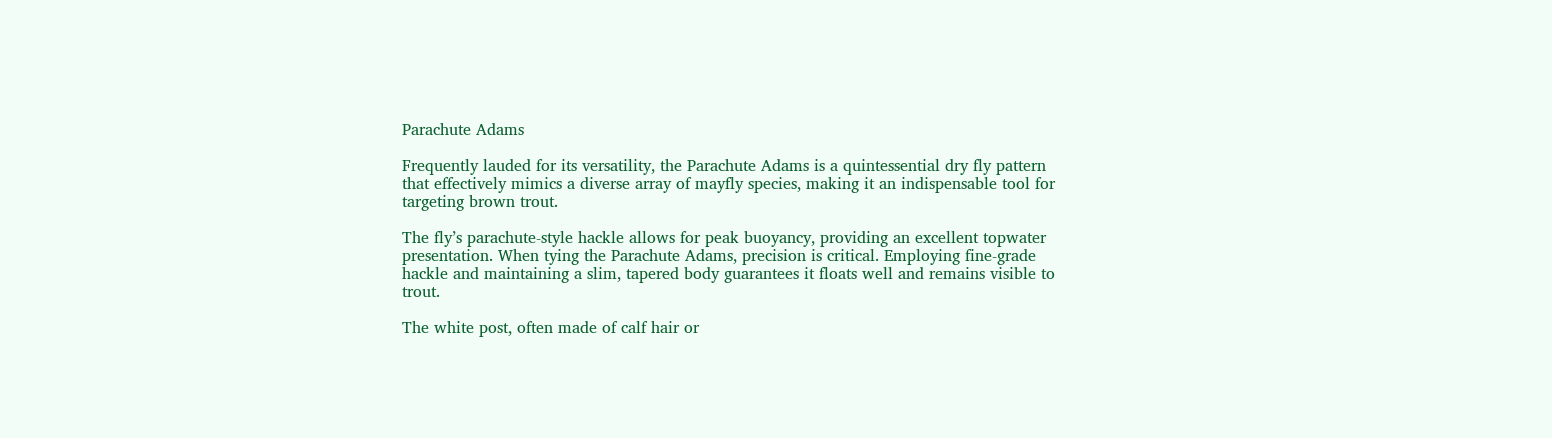Parachute Adams

Frequently lauded for its versatility, the Parachute Adams is a quintessential dry fly pattern that effectively mimics a diverse array of mayfly species, making it an indispensable tool for targeting brown trout.

The fly’s parachute-style hackle allows for peak buoyancy, providing an excellent topwater presentation. When tying the Parachute Adams, precision is critical. Employing fine-grade hackle and maintaining a slim, tapered body guarantees it floats well and remains visible to trout.

The white post, often made of calf hair or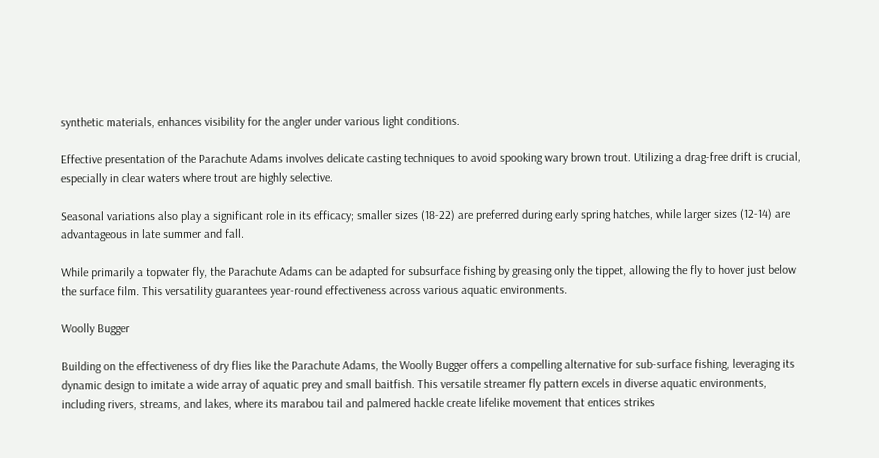synthetic materials, enhances visibility for the angler under various light conditions.

Effective presentation of the Parachute Adams involves delicate casting techniques to avoid spooking wary brown trout. Utilizing a drag-free drift is crucial, especially in clear waters where trout are highly selective.

Seasonal variations also play a significant role in its efficacy; smaller sizes (18-22) are preferred during early spring hatches, while larger sizes (12-14) are advantageous in late summer and fall.

While primarily a topwater fly, the Parachute Adams can be adapted for subsurface fishing by greasing only the tippet, allowing the fly to hover just below the surface film. This versatility guarantees year-round effectiveness across various aquatic environments.

Woolly Bugger

Building on the effectiveness of dry flies like the Parachute Adams, the Woolly Bugger offers a compelling alternative for sub-surface fishing, leveraging its dynamic design to imitate a wide array of aquatic prey and small baitfish. This versatile streamer fly pattern excels in diverse aquatic environments, including rivers, streams, and lakes, where its marabou tail and palmered hackle create lifelike movement that entices strikes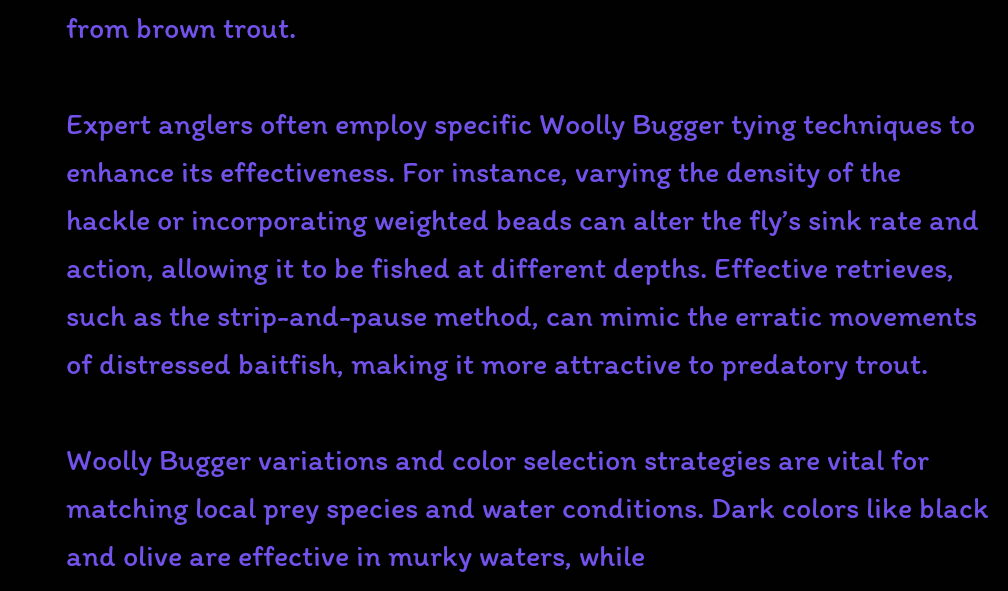from brown trout.

Expert anglers often employ specific Woolly Bugger tying techniques to enhance its effectiveness. For instance, varying the density of the hackle or incorporating weighted beads can alter the fly’s sink rate and action, allowing it to be fished at different depths. Effective retrieves, such as the strip-and-pause method, can mimic the erratic movements of distressed baitfish, making it more attractive to predatory trout.

Woolly Bugger variations and color selection strategies are vital for matching local prey species and water conditions. Dark colors like black and olive are effective in murky waters, while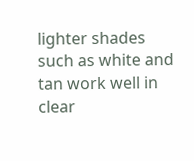lighter shades such as white and tan work well in clear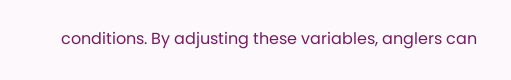conditions. By adjusting these variables, anglers can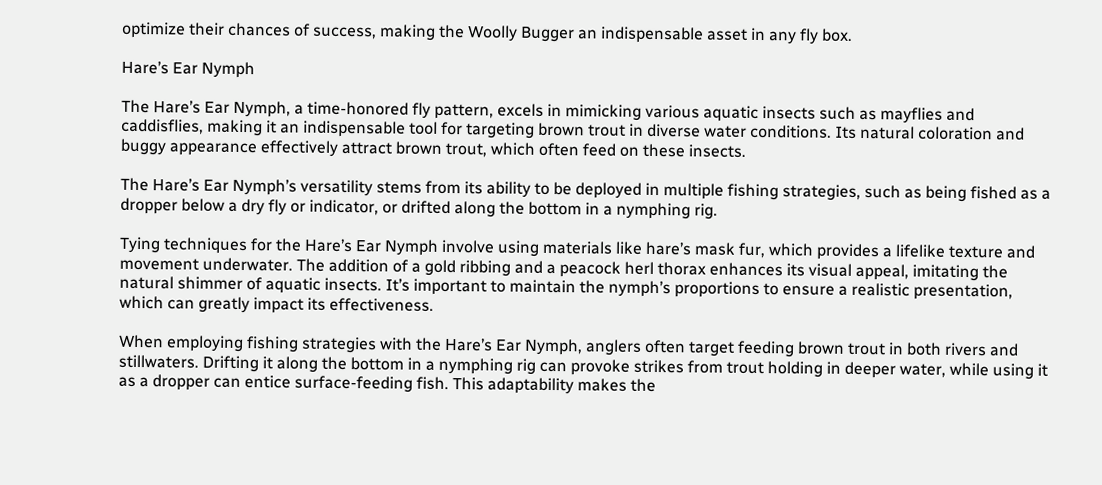optimize their chances of success, making the Woolly Bugger an indispensable asset in any fly box.

Hare’s Ear Nymph

The Hare’s Ear Nymph, a time-honored fly pattern, excels in mimicking various aquatic insects such as mayflies and caddisflies, making it an indispensable tool for targeting brown trout in diverse water conditions. Its natural coloration and buggy appearance effectively attract brown trout, which often feed on these insects.

The Hare’s Ear Nymph’s versatility stems from its ability to be deployed in multiple fishing strategies, such as being fished as a dropper below a dry fly or indicator, or drifted along the bottom in a nymphing rig.

Tying techniques for the Hare’s Ear Nymph involve using materials like hare’s mask fur, which provides a lifelike texture and movement underwater. The addition of a gold ribbing and a peacock herl thorax enhances its visual appeal, imitating the natural shimmer of aquatic insects. It’s important to maintain the nymph’s proportions to ensure a realistic presentation, which can greatly impact its effectiveness.

When employing fishing strategies with the Hare’s Ear Nymph, anglers often target feeding brown trout in both rivers and stillwaters. Drifting it along the bottom in a nymphing rig can provoke strikes from trout holding in deeper water, while using it as a dropper can entice surface-feeding fish. This adaptability makes the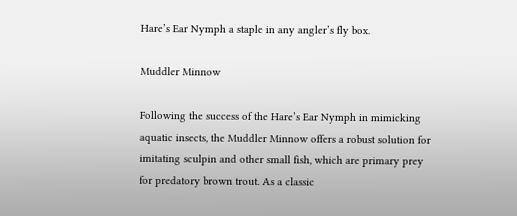Hare’s Ear Nymph a staple in any angler’s fly box.

Muddler Minnow

Following the success of the Hare’s Ear Nymph in mimicking aquatic insects, the Muddler Minnow offers a robust solution for imitating sculpin and other small fish, which are primary prey for predatory brown trout. As a classic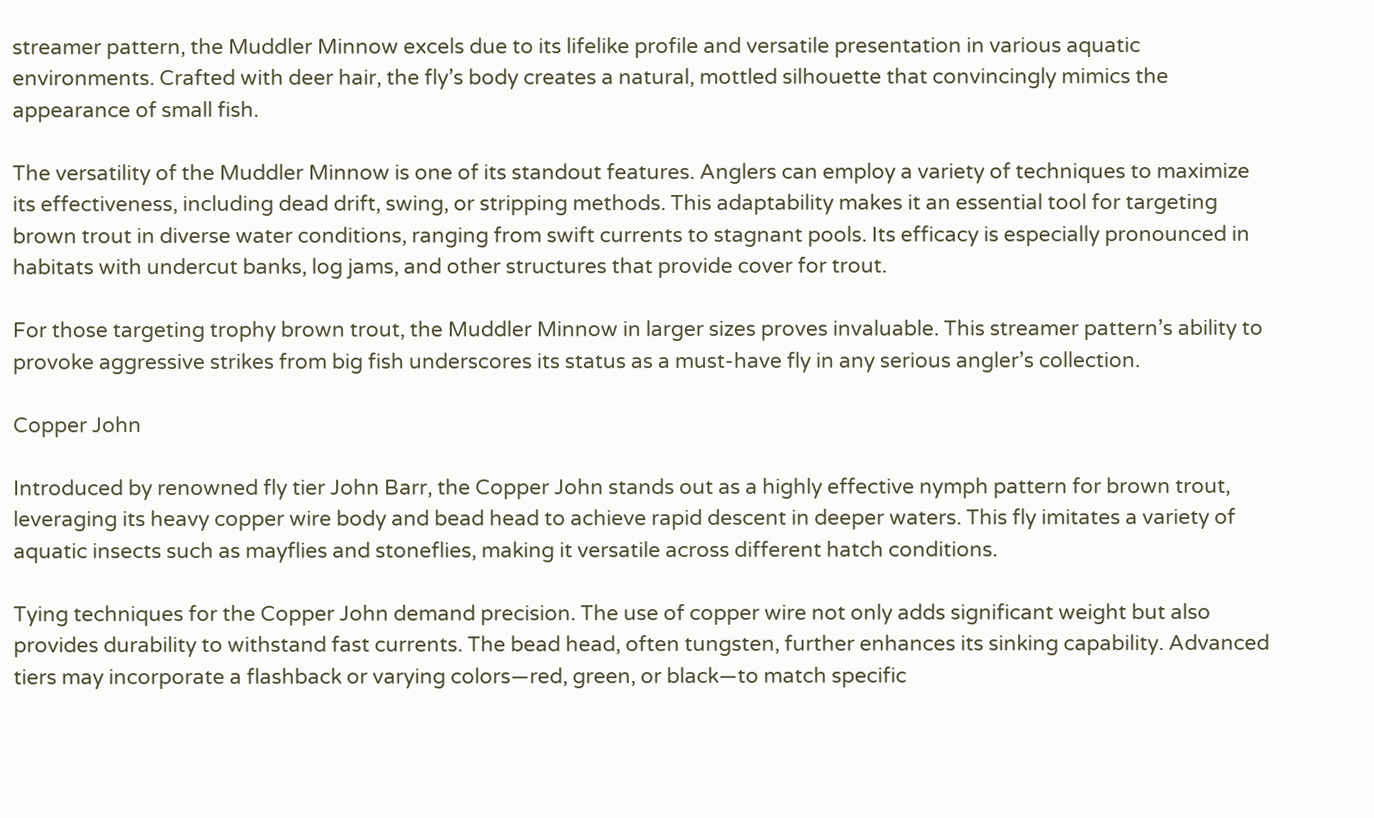streamer pattern, the Muddler Minnow excels due to its lifelike profile and versatile presentation in various aquatic environments. Crafted with deer hair, the fly’s body creates a natural, mottled silhouette that convincingly mimics the appearance of small fish.

The versatility of the Muddler Minnow is one of its standout features. Anglers can employ a variety of techniques to maximize its effectiveness, including dead drift, swing, or stripping methods. This adaptability makes it an essential tool for targeting brown trout in diverse water conditions, ranging from swift currents to stagnant pools. Its efficacy is especially pronounced in habitats with undercut banks, log jams, and other structures that provide cover for trout.

For those targeting trophy brown trout, the Muddler Minnow in larger sizes proves invaluable. This streamer pattern’s ability to provoke aggressive strikes from big fish underscores its status as a must-have fly in any serious angler’s collection.

Copper John

Introduced by renowned fly tier John Barr, the Copper John stands out as a highly effective nymph pattern for brown trout, leveraging its heavy copper wire body and bead head to achieve rapid descent in deeper waters. This fly imitates a variety of aquatic insects such as mayflies and stoneflies, making it versatile across different hatch conditions.

Tying techniques for the Copper John demand precision. The use of copper wire not only adds significant weight but also provides durability to withstand fast currents. The bead head, often tungsten, further enhances its sinking capability. Advanced tiers may incorporate a flashback or varying colors—red, green, or black—to match specific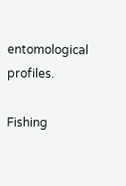entomological profiles.

Fishing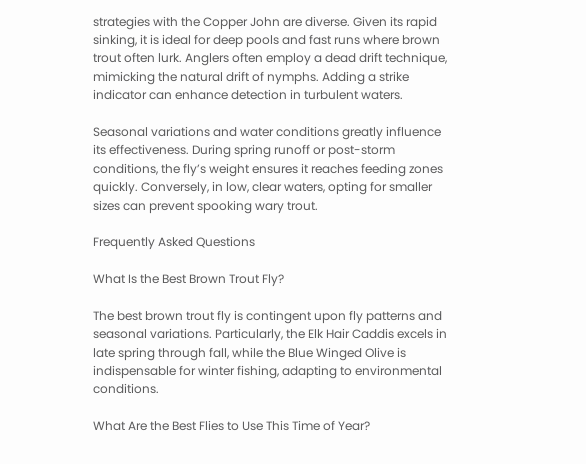strategies with the Copper John are diverse. Given its rapid sinking, it is ideal for deep pools and fast runs where brown trout often lurk. Anglers often employ a dead drift technique, mimicking the natural drift of nymphs. Adding a strike indicator can enhance detection in turbulent waters.

Seasonal variations and water conditions greatly influence its effectiveness. During spring runoff or post-storm conditions, the fly’s weight ensures it reaches feeding zones quickly. Conversely, in low, clear waters, opting for smaller sizes can prevent spooking wary trout.

Frequently Asked Questions

What Is the Best Brown Trout Fly?

The best brown trout fly is contingent upon fly patterns and seasonal variations. Particularly, the Elk Hair Caddis excels in late spring through fall, while the Blue Winged Olive is indispensable for winter fishing, adapting to environmental conditions.

What Are the Best Flies to Use This Time of Year?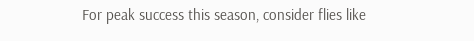For peak success this season, consider flies like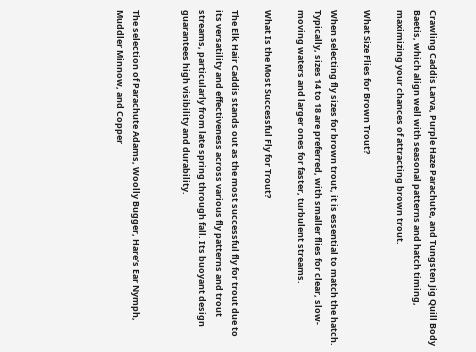Crawling Caddis Larva, Purple Haze Parachute, and Tungsten Jig Quill Body Baetis, which align well with seasonal patterns and hatch timing, maximizing your chances of attracting brown trout.

What Size Flies for Brown Trout?

When selecting fly sizes for brown trout, it is essential to match the hatch. Typically, sizes 14 to 18 are preferred, with smaller flies for clear, slow-moving waters and larger ones for faster, turbulent streams.

What Is the Most Successful Fly for Trout?

The Elk Hair Caddis stands out as the most successful fly for trout due to its versatility and effectiveness across various fly patterns and trout streams, particularly from late spring through fall. Its buoyant design guarantees high visibility and durability.


The selection of Parachute Adams, Woolly Bugger, Hare’s Ear Nymph, Muddler Minnow, and Copper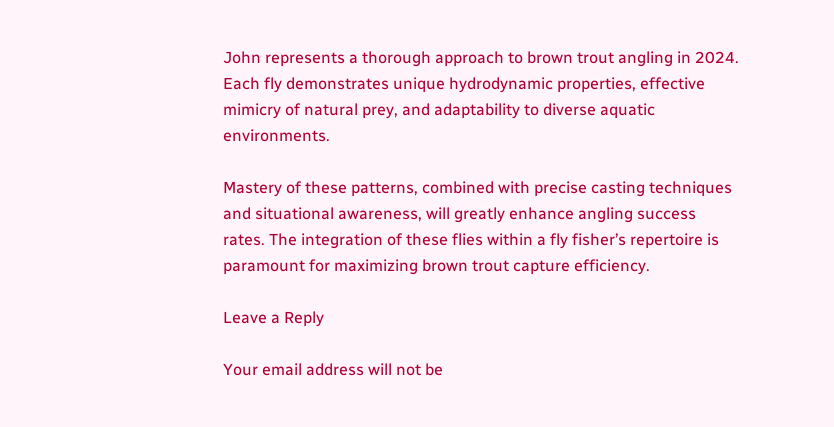John represents a thorough approach to brown trout angling in 2024. Each fly demonstrates unique hydrodynamic properties, effective mimicry of natural prey, and adaptability to diverse aquatic environments.

Mastery of these patterns, combined with precise casting techniques and situational awareness, will greatly enhance angling success rates. The integration of these flies within a fly fisher’s repertoire is paramount for maximizing brown trout capture efficiency.

Leave a Reply

Your email address will not be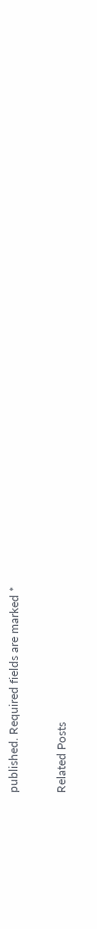published. Required fields are marked *

Related Posts